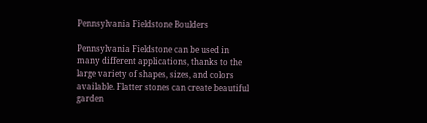Pennsylvania Fieldstone Boulders

Pennsylvania Fieldstone can be used in many different applications, thanks to the large variety of shapes, sizes, and colors available. Flatter stones can create beautiful garden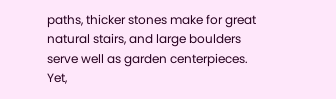paths, thicker stones make for great natural stairs, and large boulders serve well as garden centerpieces. Yet,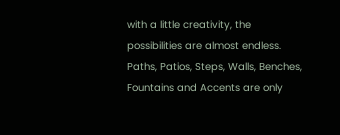with a little creativity, the possibilities are almost endless. Paths, Patios, Steps, Walls, Benches, Fountains and Accents are only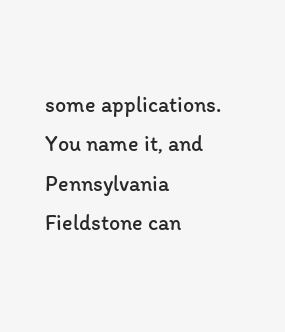some applications. You name it, and Pennsylvania Fieldstone can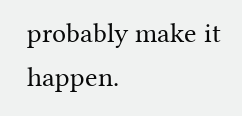probably make it happen.